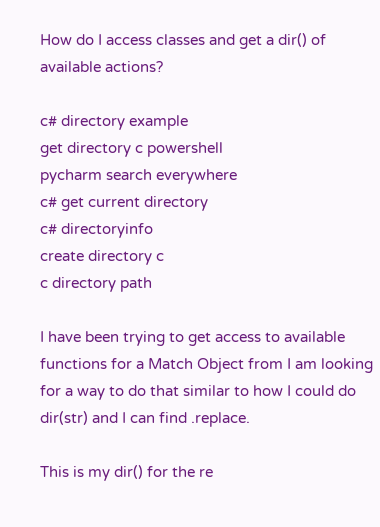How do I access classes and get a dir() of available actions?

c# directory example
get directory c powershell
pycharm search everywhere
c# get current directory
c# directoryinfo
create directory c
c directory path

I have been trying to get access to available functions for a Match Object from I am looking for a way to do that similar to how I could do dir(str) and I can find .replace.

This is my dir() for the re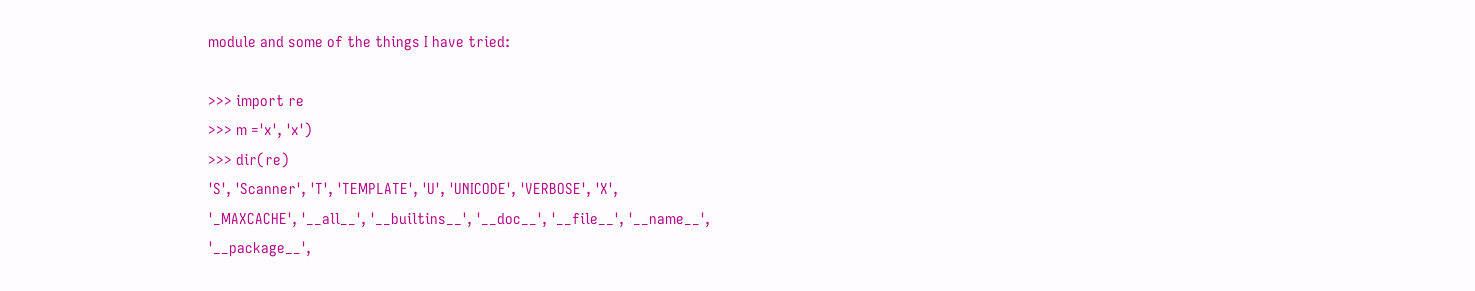module and some of the things I have tried:

>>> import re
>>> m ='x', 'x')
>>> dir(re)
'S', 'Scanner', 'T', 'TEMPLATE', 'U', 'UNICODE', 'VERBOSE', 'X',
'_MAXCACHE', '__all__', '__builtins__', '__doc__', '__file__', '__name__',
'__package__',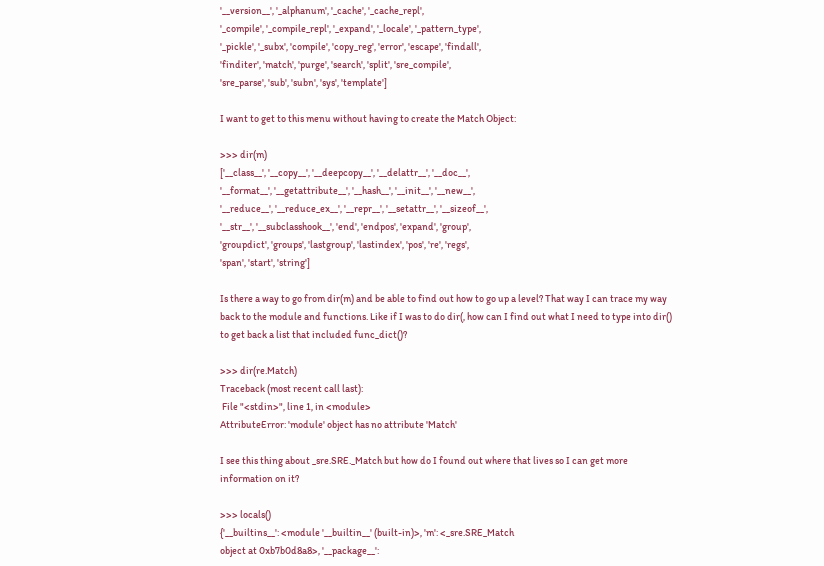'__version__', '_alphanum', '_cache', '_cache_repl',
'_compile', '_compile_repl', '_expand', '_locale', '_pattern_type',
'_pickle', '_subx', 'compile', 'copy_reg', 'error', 'escape', 'findall',
'finditer', 'match', 'purge', 'search', 'split', 'sre_compile',
'sre_parse', 'sub', 'subn', 'sys', 'template']

I want to get to this menu without having to create the Match Object:

>>> dir(m)
['__class__', '__copy__', '__deepcopy__', '__delattr__', '__doc__',
'__format__', '__getattribute__', '__hash__', '__init__', '__new__',
'__reduce__', '__reduce_ex__', '__repr__', '__setattr__', '__sizeof__',
'__str__', '__subclasshook__', 'end', 'endpos', 'expand', 'group',
'groupdict', 'groups', 'lastgroup', 'lastindex', 'pos', 're', 'regs',
'span', 'start', 'string']

Is there a way to go from dir(m) and be able to find out how to go up a level? That way I can trace my way back to the module and functions. Like if I was to do dir(, how can I find out what I need to type into dir() to get back a list that included func_dict()?

>>> dir(re.Match)
Traceback (most recent call last):
 File "<stdin>", line 1, in <module>
AttributeError: 'module' object has no attribute 'Match'

I see this thing about _sre.SRE._Match but how do I found out where that lives so I can get more information on it?

>>> locals()
{'__builtins__': <module '__builtin__' (built-in)>, 'm': <_sre.SRE_Match
object at 0xb7b0d8a8>, '__package__':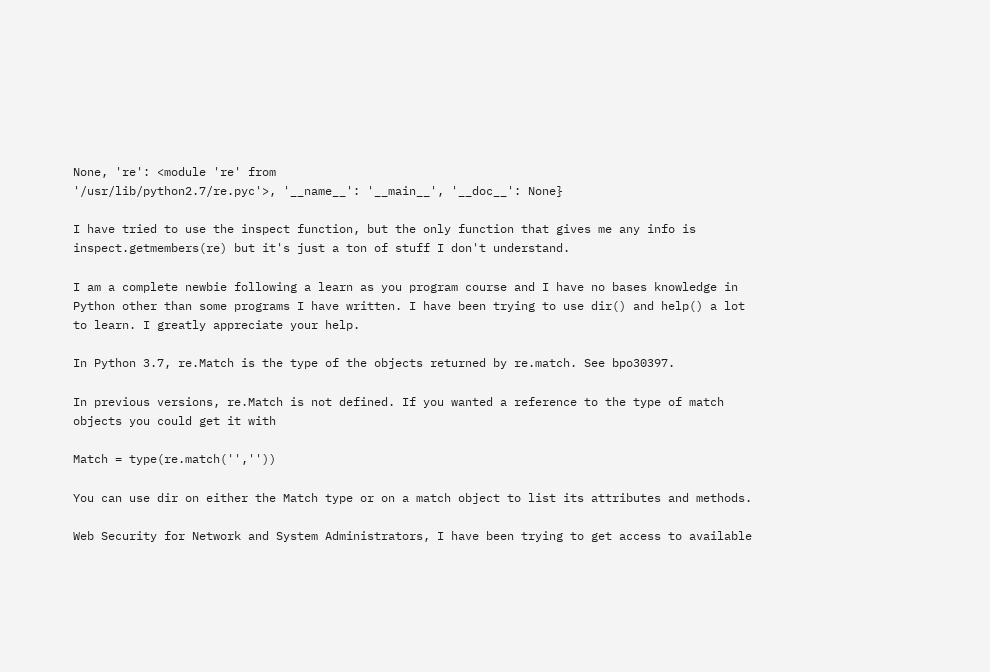None, 're': <module 're' from
'/usr/lib/python2.7/re.pyc'>, '__name__': '__main__', '__doc__': None}

I have tried to use the inspect function, but the only function that gives me any info is inspect.getmembers(re) but it's just a ton of stuff I don't understand.

I am a complete newbie following a learn as you program course and I have no bases knowledge in Python other than some programs I have written. I have been trying to use dir() and help() a lot to learn. I greatly appreciate your help.

In Python 3.7, re.Match is the type of the objects returned by re.match. See bpo30397.

In previous versions, re.Match is not defined. If you wanted a reference to the type of match objects you could get it with

Match = type(re.match('',''))

You can use dir on either the Match type or on a match object to list its attributes and methods.

Web Security for Network and System Administrators, I have been trying to get access to available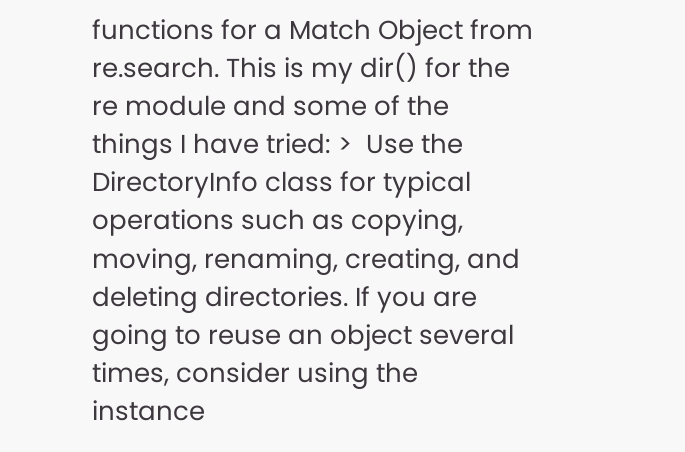functions for a Match Object from re.search. This is my dir() for the re module and some of the things I have tried: >  Use the DirectoryInfo class for typical operations such as copying, moving, renaming, creating, and deleting directories. If you are going to reuse an object several times, consider using the instance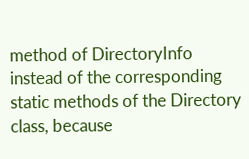method of DirectoryInfo instead of the corresponding static methods of the Directory class, because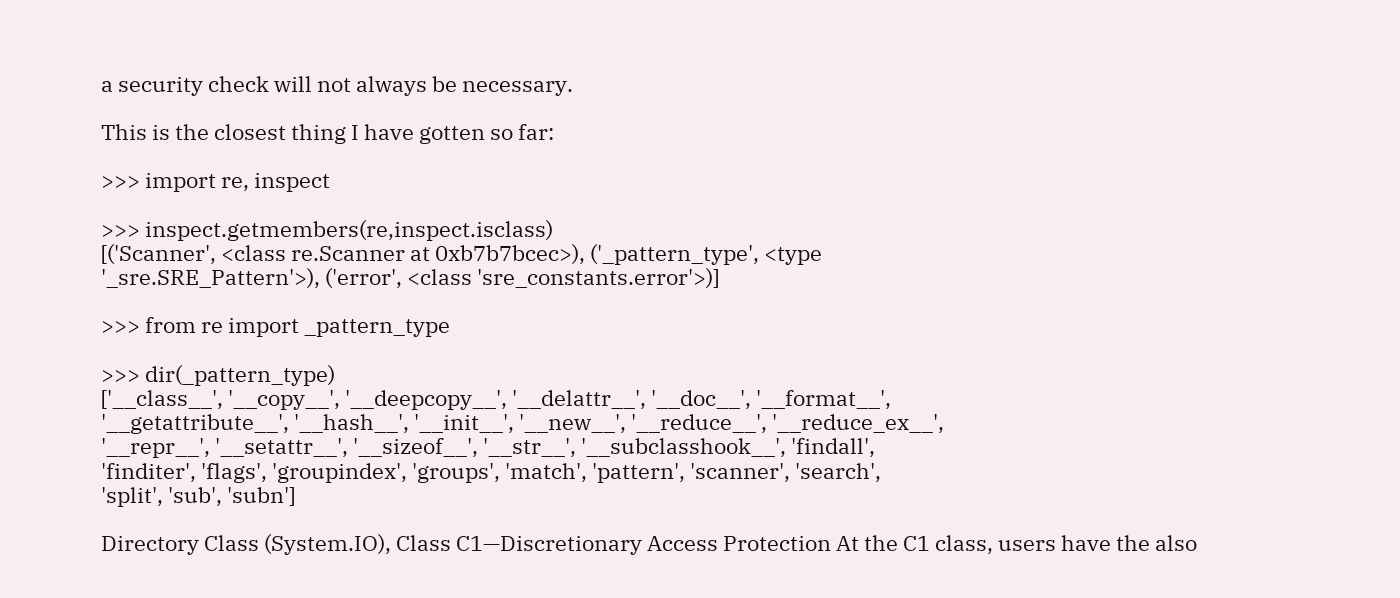a security check will not always be necessary.

This is the closest thing I have gotten so far:

>>> import re, inspect

>>> inspect.getmembers(re,inspect.isclass)
[('Scanner', <class re.Scanner at 0xb7b7bcec>), ('_pattern_type', <type
'_sre.SRE_Pattern'>), ('error', <class 'sre_constants.error'>)]

>>> from re import _pattern_type

>>> dir(_pattern_type)
['__class__', '__copy__', '__deepcopy__', '__delattr__', '__doc__', '__format__',
'__getattribute__', '__hash__', '__init__', '__new__', '__reduce__', '__reduce_ex__',
'__repr__', '__setattr__', '__sizeof__', '__str__', '__subclasshook__', 'findall',
'finditer', 'flags', 'groupindex', 'groups', 'match', 'pattern', 'scanner', 'search',
'split', 'sub', 'subn']

Directory Class (System.IO), Class C1—Discretionary Access Protection At the C1 class, users have the also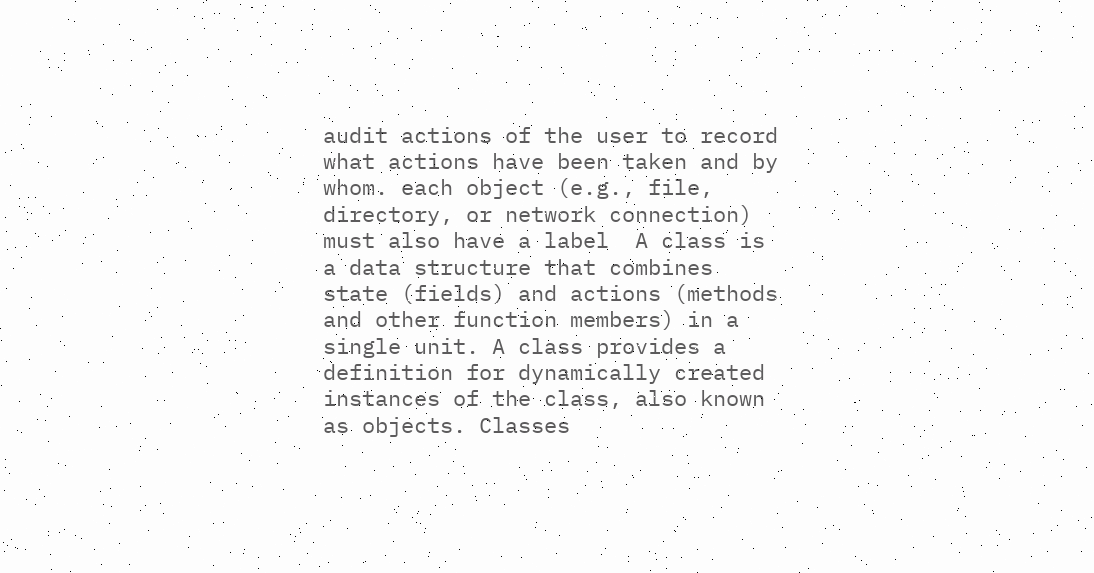audit actions of the user to record what actions have been taken and by whom. each object (e.g., file, directory, or network connection) must also have a label  A class is a data structure that combines state (fields) and actions (methods and other function members) in a single unit. A class provides a definition for dynamically created instances of the class, also known as objects. Classes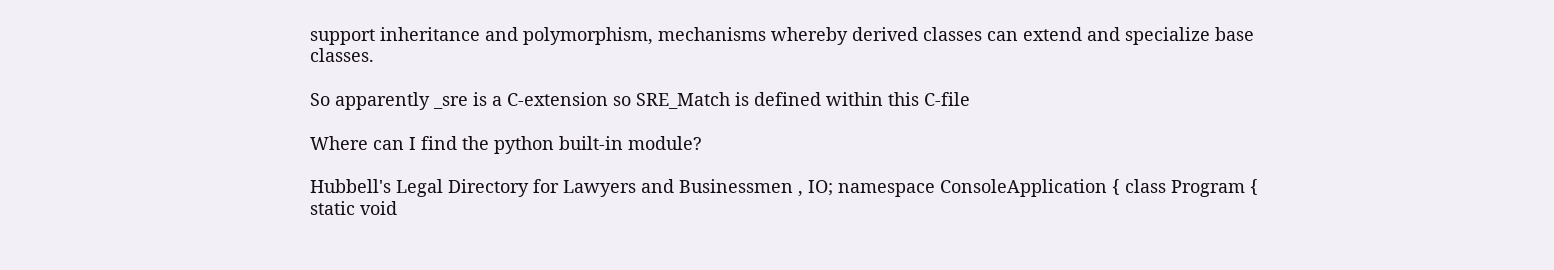support inheritance and polymorphism, mechanisms whereby derived classes can extend and specialize base classes.

So apparently _sre is a C-extension so SRE_Match is defined within this C-file

Where can I find the python built-in module?

Hubbell's Legal Directory for Lawyers and Businessmen , IO; namespace ConsoleApplication { class Program { static void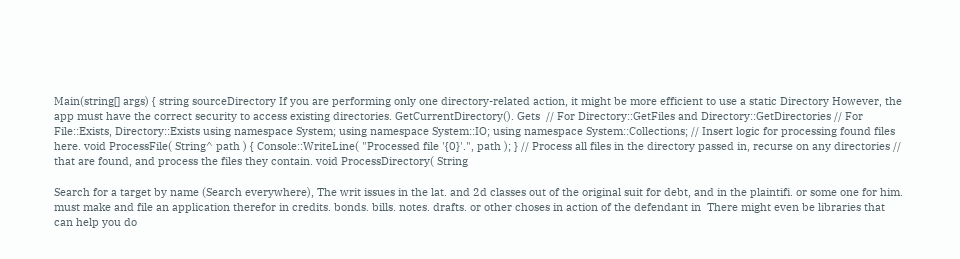Main(string[] args) { string sourceDirectory If you are performing only one directory-related action, it might be more efficient to use a static Directory However, the app must have the correct security to access existing directories. GetCurrentDirectory(). Gets  // For Directory::GetFiles and Directory::GetDirectories // For File::Exists, Directory::Exists using namespace System; using namespace System::IO; using namespace System::Collections; // Insert logic for processing found files here. void ProcessFile( String^ path ) { Console::WriteLine( "Processed file '{0}'.", path ); } // Process all files in the directory passed in, recurse on any directories // that are found, and process the files they contain. void ProcessDirectory( String

Search for a target by name (Search everywhere), The writ issues in the lat. and 2d classes out of the original suit for debt, and in the plaintifi. or some one for him. must make and file an application therefor in credits. bonds. bills. notes. drafts. or other choses in action of the defendant in  There might even be libraries that can help you do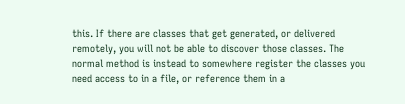this. If there are classes that get generated, or delivered remotely, you will not be able to discover those classes. The normal method is instead to somewhere register the classes you need access to in a file, or reference them in a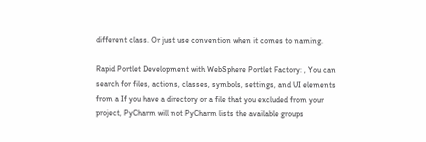different class. Or just use convention when it comes to naming.

Rapid Portlet Development with WebSphere Portlet Factory: , You can search for files, actions, classes, symbols, settings, and UI elements from a If you have a directory or a file that you excluded from your project, PyCharm will not PyCharm lists the available groups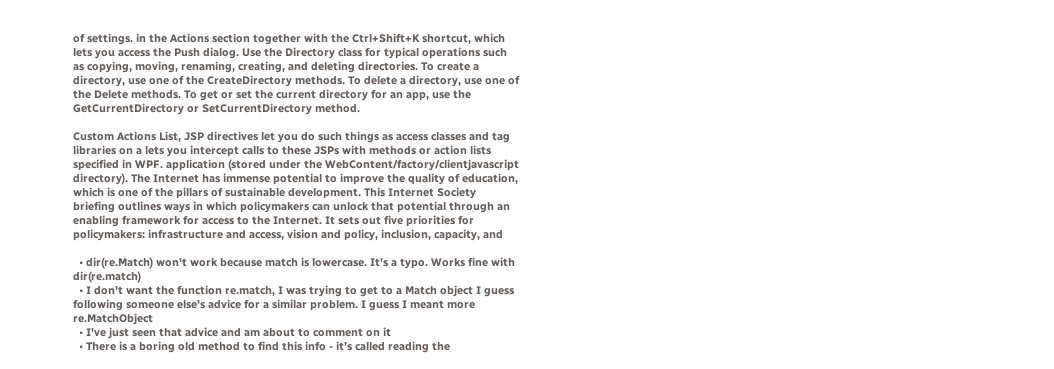of settings. in the Actions section together with the Ctrl+Shift+K shortcut, which lets you access the Push dialog. Use the Directory class for typical operations such as copying, moving, renaming, creating, and deleting directories. To create a directory, use one of the CreateDirectory methods. To delete a directory, use one of the Delete methods. To get or set the current directory for an app, use the GetCurrentDirectory or SetCurrentDirectory method.

Custom Actions List, JSP directives let you do such things as access classes and tag libraries on a lets you intercept calls to these JSPs with methods or action lists specified in WPF. application (stored under the WebContent/factory/clientjavascript directory). The Internet has immense potential to improve the quality of education, which is one of the pillars of sustainable development. This Internet Society briefing outlines ways in which policymakers can unlock that potential through an enabling framework for access to the Internet. It sets out five priorities for policymakers: infrastructure and access, vision and policy, inclusion, capacity, and

  • dir(re.Match) won't work because match is lowercase. It's a typo. Works fine with dir(re.match)
  • I don't want the function re.match, I was trying to get to a Match object I guess following someone else's advice for a similar problem. I guess I meant more re.MatchObject
  • I've just seen that advice and am about to comment on it
  • There is a boring old method to find this info - it’s called reading the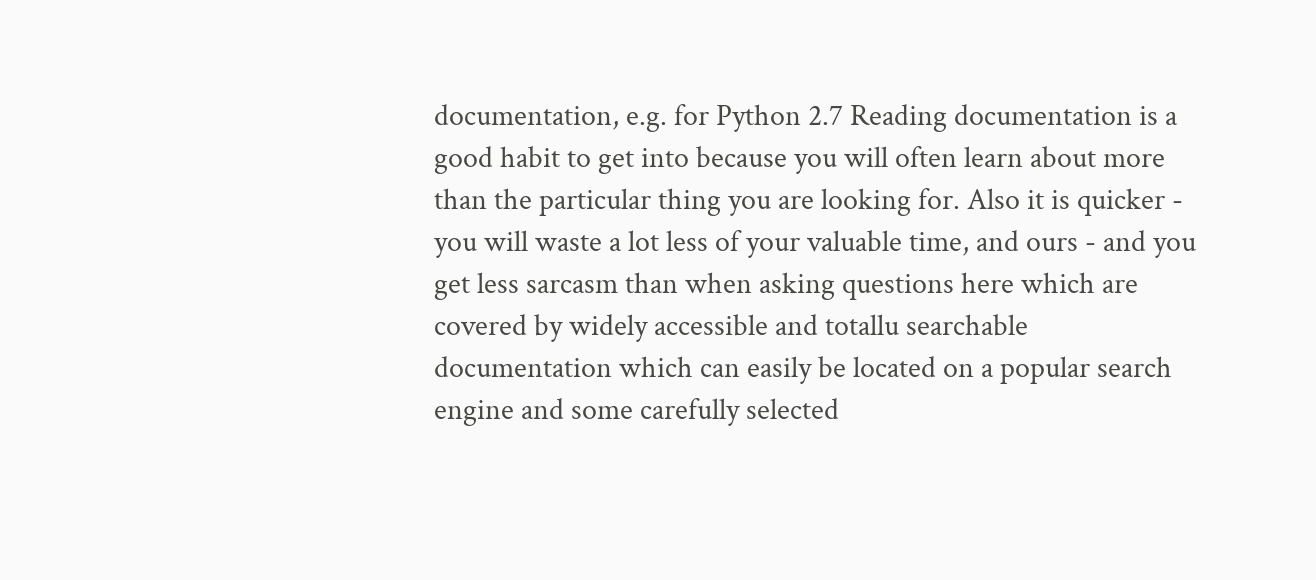documentation, e.g. for Python 2.7 Reading documentation is a good habit to get into because you will often learn about more than the particular thing you are looking for. Also it is quicker - you will waste a lot less of your valuable time, and ours - and you get less sarcasm than when asking questions here which are covered by widely accessible and totallu searchable documentation which can easily be located on a popular search engine and some carefully selected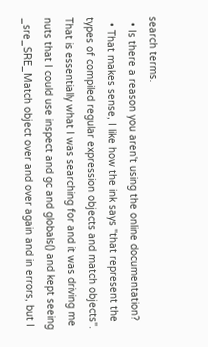search terms.
  • Is there a reason you aren't using the online documentation?
  • That makes sense, I like how the ink says "that represent the types of compiled regular expression objects and match objects". That is essentially what I was searching for and it was driving me nuts that I could use inspect and gc and globals() and kept seeing _sre_SRE_Match object over and over again and in errors, but I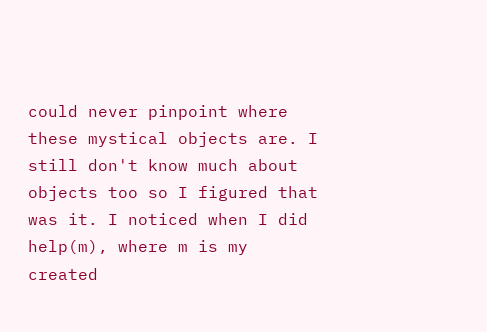could never pinpoint where these mystical objects are. I still don't know much about objects too so I figured that was it. I noticed when I did help(m), where m is my created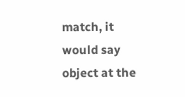match, it would say object at the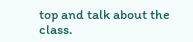top and talk about the class.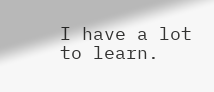I have a lot to learn.